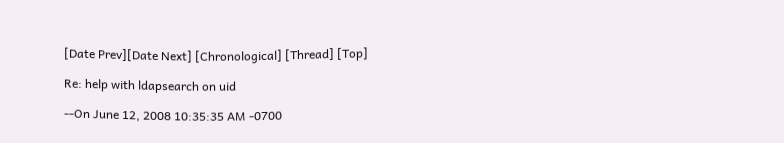[Date Prev][Date Next] [Chronological] [Thread] [Top]

Re: help with ldapsearch on uid

--On June 12, 2008 10:35:35 AM -0700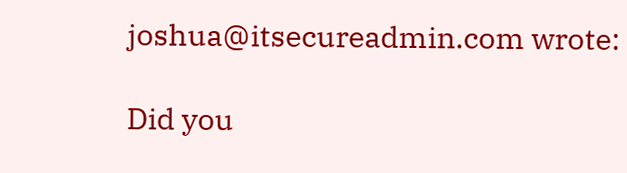joshua@itsecureadmin.com wrote:

Did you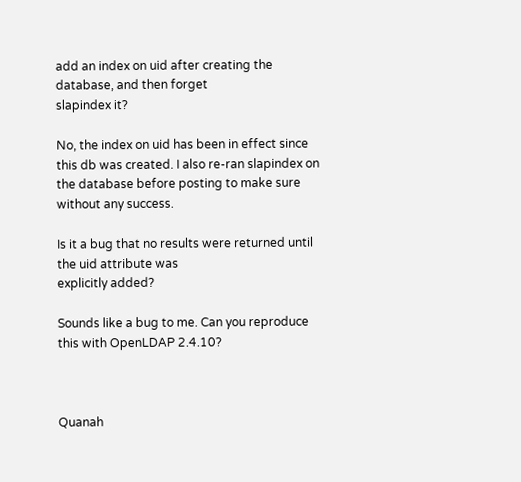add an index on uid after creating the database, and then forget
slapindex it?

No, the index on uid has been in effect since this db was created. I also re-ran slapindex on the database before posting to make sure without any success.

Is it a bug that no results were returned until the uid attribute was
explicitly added?

Sounds like a bug to me. Can you reproduce this with OpenLDAP 2.4.10?



Quanah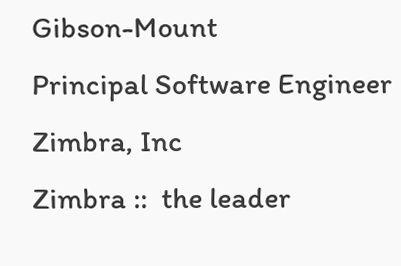Gibson-Mount
Principal Software Engineer
Zimbra, Inc
Zimbra ::  the leader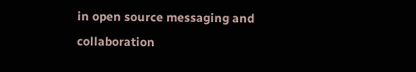in open source messaging and collaboration